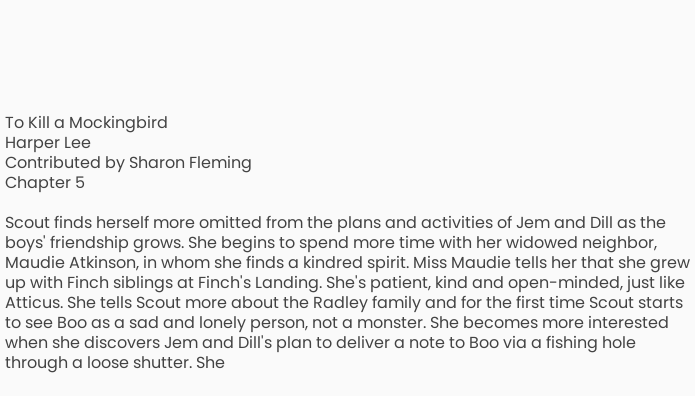To Kill a Mockingbird
Harper Lee
Contributed by Sharon Fleming
Chapter 5

Scout finds herself more omitted from the plans and activities of Jem and Dill as the boys' friendship grows. She begins to spend more time with her widowed neighbor, Maudie Atkinson, in whom she finds a kindred spirit. Miss Maudie tells her that she grew up with Finch siblings at Finch's Landing. She's patient, kind and open-minded, just like Atticus. She tells Scout more about the Radley family and for the first time Scout starts to see Boo as a sad and lonely person, not a monster. She becomes more interested when she discovers Jem and Dill's plan to deliver a note to Boo via a fishing hole through a loose shutter. She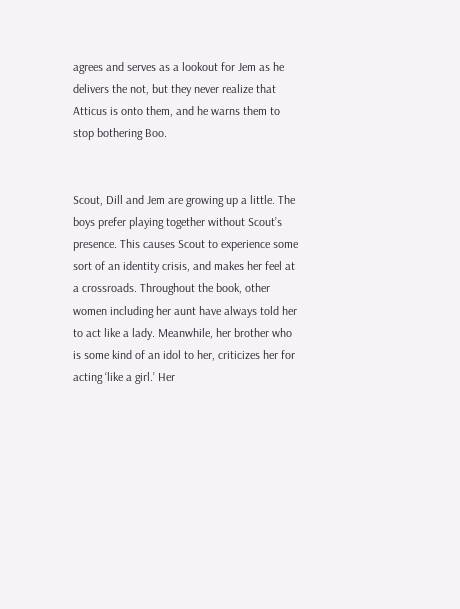agrees and serves as a lookout for Jem as he delivers the not, but they never realize that Atticus is onto them, and he warns them to stop bothering Boo.


Scout, Dill and Jem are growing up a little. The boys prefer playing together without Scout’s presence. This causes Scout to experience some sort of an identity crisis, and makes her feel at a crossroads. Throughout the book, other women including her aunt have always told her to act like a lady. Meanwhile, her brother who is some kind of an idol to her, criticizes her for acting ‘like a girl.’ Her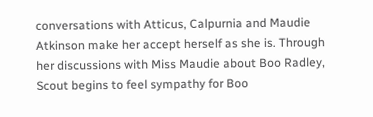conversations with Atticus, Calpurnia and Maudie Atkinson make her accept herself as she is. Through her discussions with Miss Maudie about Boo Radley, Scout begins to feel sympathy for Boo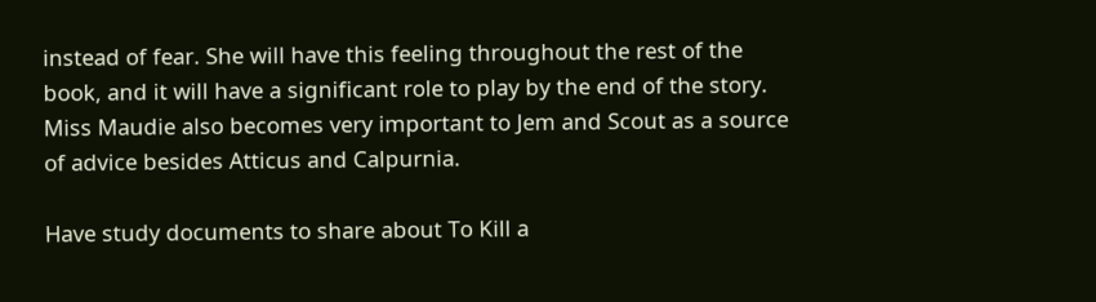instead of fear. She will have this feeling throughout the rest of the book, and it will have a significant role to play by the end of the story. Miss Maudie also becomes very important to Jem and Scout as a source of advice besides Atticus and Calpurnia.

Have study documents to share about To Kill a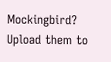Mockingbird? Upload them to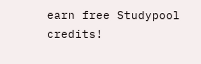earn free Studypool credits!